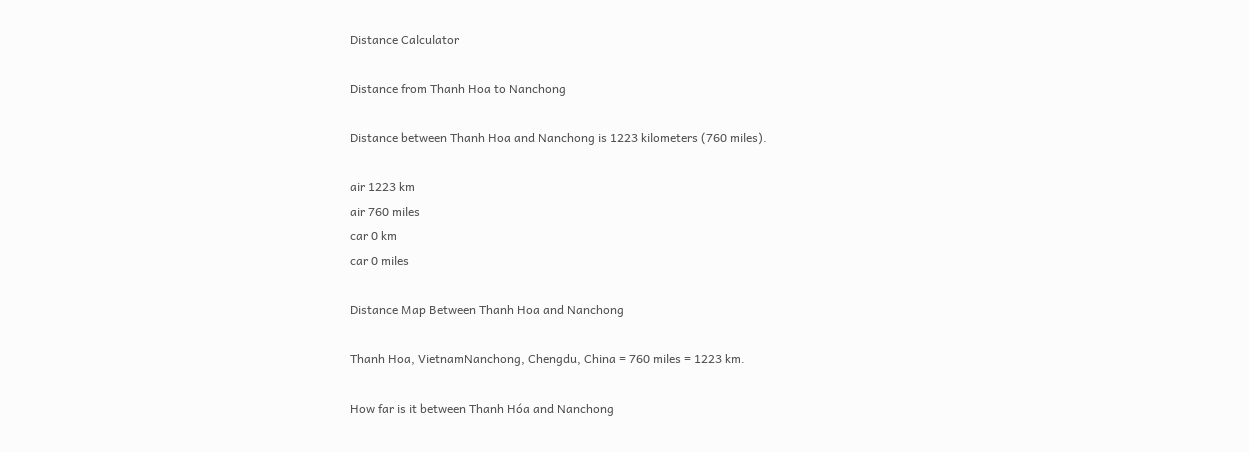Distance Calculator

Distance from Thanh Hoa to Nanchong

Distance between Thanh Hoa and Nanchong is 1223 kilometers (760 miles).

air 1223 km
air 760 miles
car 0 km
car 0 miles

Distance Map Between Thanh Hoa and Nanchong

Thanh Hoa, VietnamNanchong, Chengdu, China = 760 miles = 1223 km.

How far is it between Thanh Hóa and Nanchong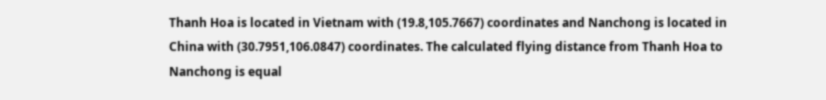Thanh Hoa is located in Vietnam with (19.8,105.7667) coordinates and Nanchong is located in China with (30.7951,106.0847) coordinates. The calculated flying distance from Thanh Hoa to Nanchong is equal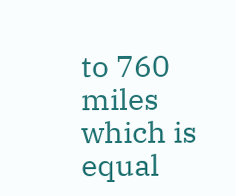to 760 miles which is equal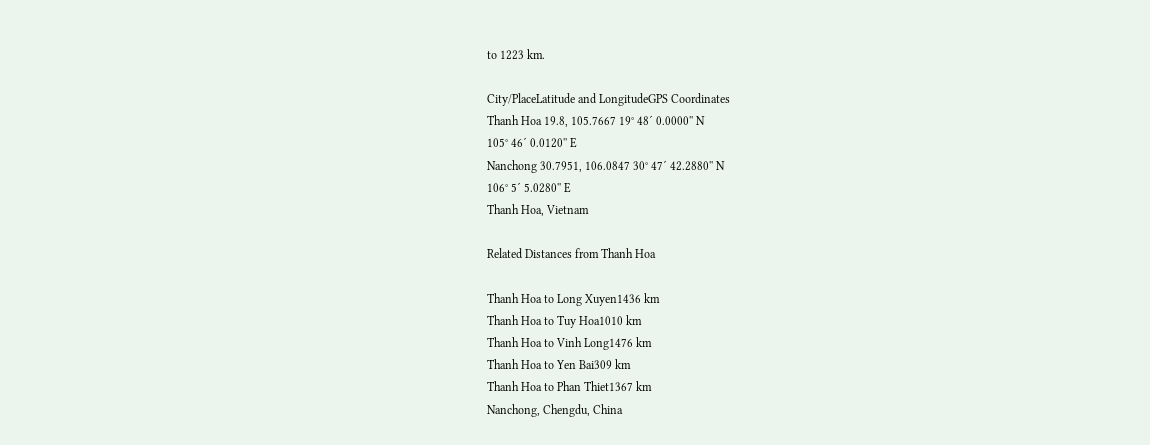to 1223 km.

City/PlaceLatitude and LongitudeGPS Coordinates
Thanh Hoa 19.8, 105.7667 19° 48´ 0.0000'' N
105° 46´ 0.0120'' E
Nanchong 30.7951, 106.0847 30° 47´ 42.2880'' N
106° 5´ 5.0280'' E
Thanh Hoa, Vietnam

Related Distances from Thanh Hoa

Thanh Hoa to Long Xuyen1436 km
Thanh Hoa to Tuy Hoa1010 km
Thanh Hoa to Vinh Long1476 km
Thanh Hoa to Yen Bai309 km
Thanh Hoa to Phan Thiet1367 km
Nanchong, Chengdu, China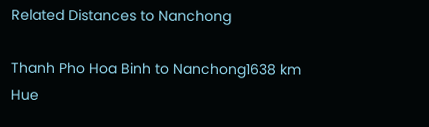Related Distances to Nanchong

Thanh Pho Hoa Binh to Nanchong1638 km
Hue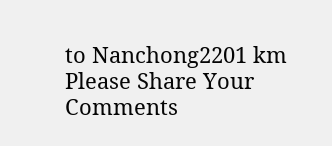to Nanchong2201 km
Please Share Your Comments